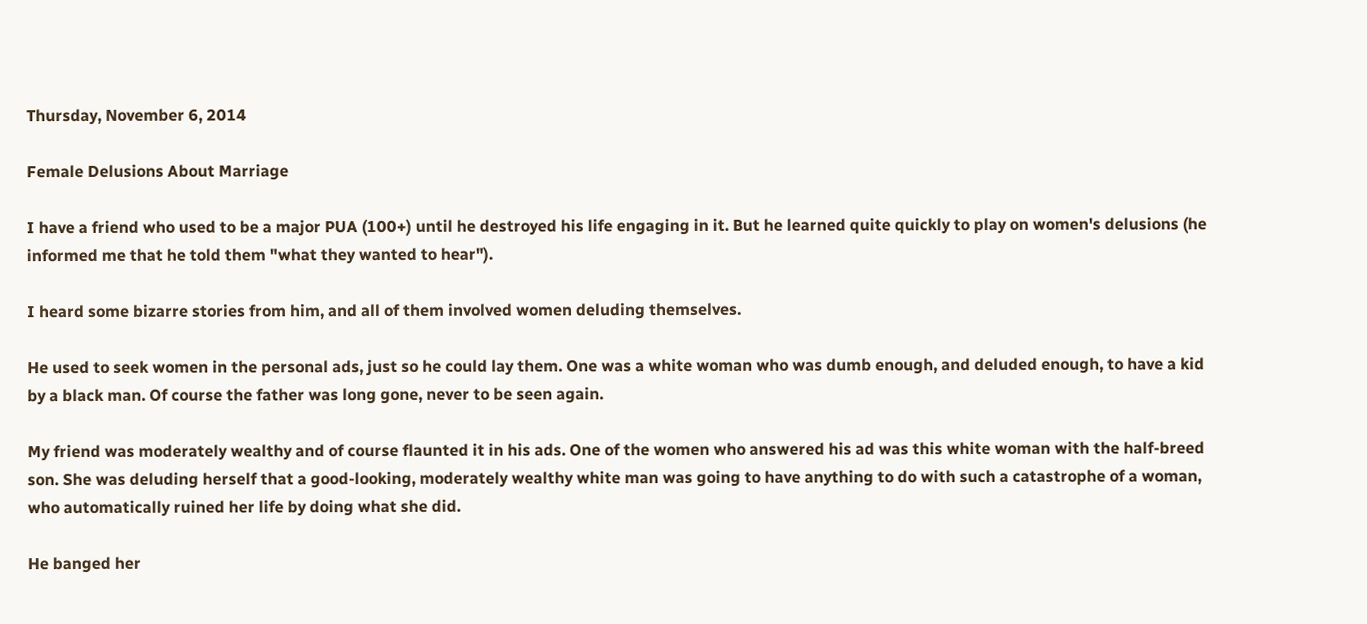Thursday, November 6, 2014

Female Delusions About Marriage

I have a friend who used to be a major PUA (100+) until he destroyed his life engaging in it. But he learned quite quickly to play on women's delusions (he informed me that he told them "what they wanted to hear").

I heard some bizarre stories from him, and all of them involved women deluding themselves.

He used to seek women in the personal ads, just so he could lay them. One was a white woman who was dumb enough, and deluded enough, to have a kid by a black man. Of course the father was long gone, never to be seen again.

My friend was moderately wealthy and of course flaunted it in his ads. One of the women who answered his ad was this white woman with the half-breed son. She was deluding herself that a good-looking, moderately wealthy white man was going to have anything to do with such a catastrophe of a woman, who automatically ruined her life by doing what she did.

He banged her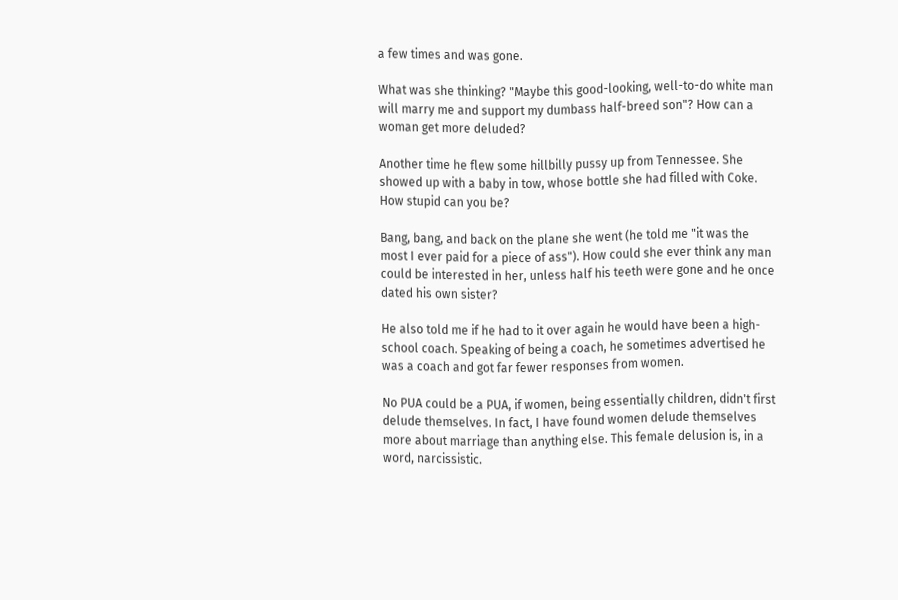a few times and was gone.

What was she thinking? "Maybe this good-looking, well-to-do white man will marry me and support my dumbass half-breed son"? How can a woman get more deluded?

Another time he flew some hillbilly pussy up from Tennessee. She showed up with a baby in tow, whose bottle she had filled with Coke. How stupid can you be?

Bang, bang, and back on the plane she went (he told me "it was the most I ever paid for a piece of ass"). How could she ever think any man could be interested in her, unless half his teeth were gone and he once dated his own sister?

He also told me if he had to it over again he would have been a high-school coach. Speaking of being a coach, he sometimes advertised he was a coach and got far fewer responses from women.

No PUA could be a PUA, if women, being essentially children, didn't first delude themselves. In fact, I have found women delude themselves more about marriage than anything else. This female delusion is, in a word, narcissistic.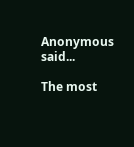Anonymous said...

The most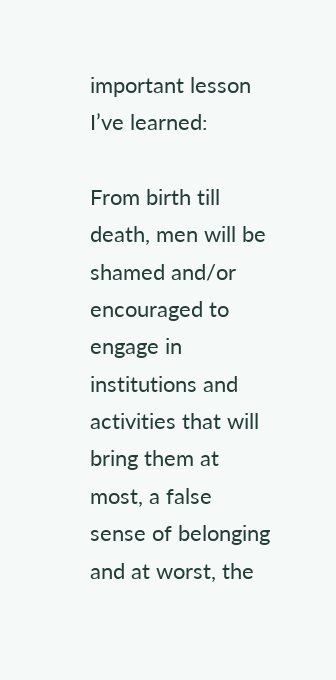important lesson I’ve learned:

From birth till death, men will be shamed and/or encouraged to engage in institutions and activities that will bring them at most, a false sense of belonging and at worst, the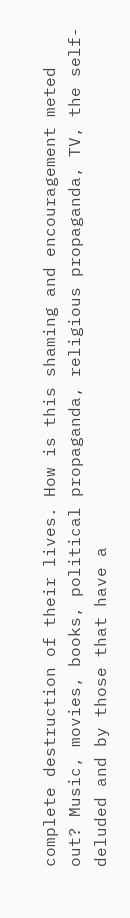complete destruction of their lives. How is this shaming and encouragement meted out? Music, movies, books, political propaganda, religious propaganda, TV, the self-deluded and by those that have a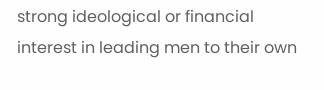strong ideological or financial interest in leading men to their own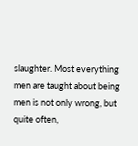slaughter. Most everything men are taught about being men is not only wrong, but quite often,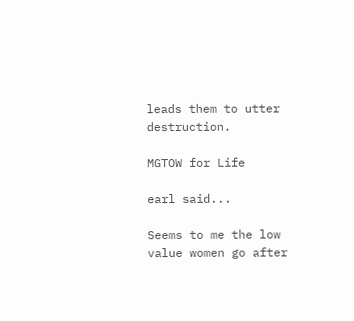leads them to utter destruction.

MGTOW for Life

earl said...

Seems to me the low value women go after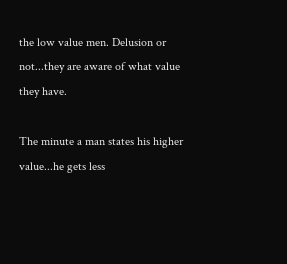the low value men. Delusion or not...they are aware of what value they have.

The minute a man states his higher value...he gets less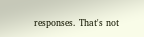responses. That's not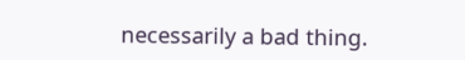necessarily a bad thing.